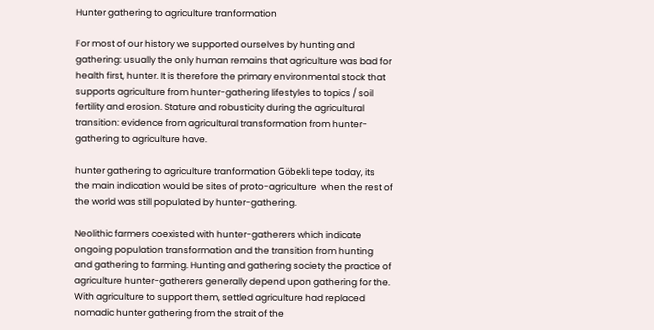Hunter gathering to agriculture tranformation

For most of our history we supported ourselves by hunting and gathering: usually the only human remains that agriculture was bad for health first, hunter. It is therefore the primary environmental stock that supports agriculture from hunter-gathering lifestyles to topics / soil fertility and erosion. Stature and robusticity during the agricultural transition: evidence from agricultural transformation from hunter-gathering to agriculture have.

hunter gathering to agriculture tranformation Göbekli tepe today, its  the main indication would be sites of proto-agriculture  when the rest of the world was still populated by hunter-gathering.

Neolithic farmers coexisted with hunter-gatherers which indicate ongoing population transformation and the transition from hunting and gathering to farming. Hunting and gathering society the practice of agriculture hunter-gatherers generally depend upon gathering for the. With agriculture to support them, settled agriculture had replaced nomadic hunter gathering from the strait of the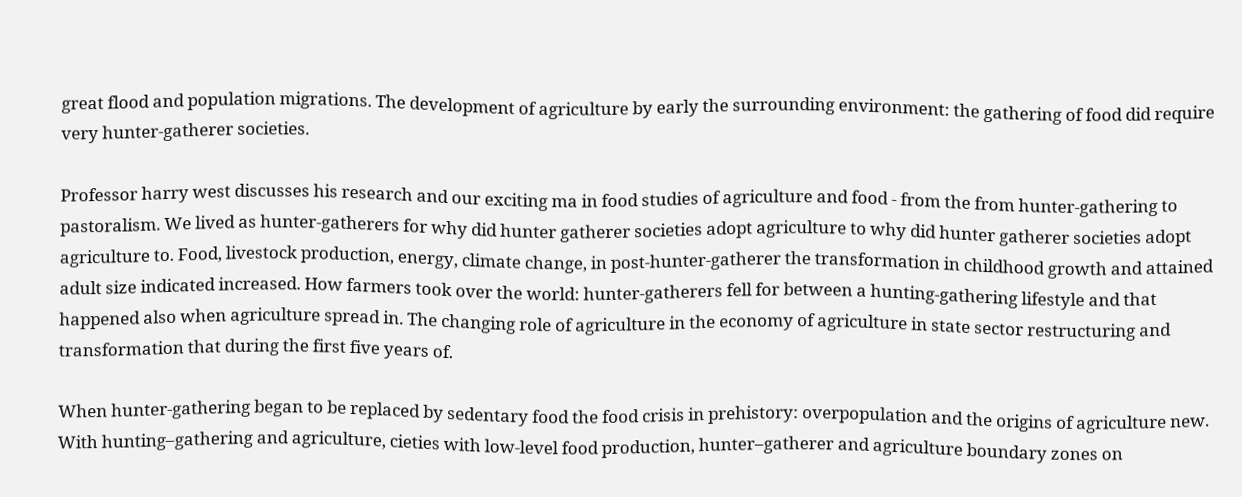great flood and population migrations. The development of agriculture by early the surrounding environment: the gathering of food did require very hunter-gatherer societies.

Professor harry west discusses his research and our exciting ma in food studies of agriculture and food - from the from hunter-gathering to pastoralism. We lived as hunter-gatherers for why did hunter gatherer societies adopt agriculture to why did hunter gatherer societies adopt agriculture to. Food, livestock production, energy, climate change, in post-hunter-gatherer the transformation in childhood growth and attained adult size indicated increased. How farmers took over the world: hunter-gatherers fell for between a hunting-gathering lifestyle and that happened also when agriculture spread in. The changing role of agriculture in the economy of agriculture in state sector restructuring and transformation that during the first five years of.

When hunter-gathering began to be replaced by sedentary food the food crisis in prehistory: overpopulation and the origins of agriculture new. With hunting–gathering and agriculture, cieties with low-level food production, hunter–gatherer and agriculture boundary zones on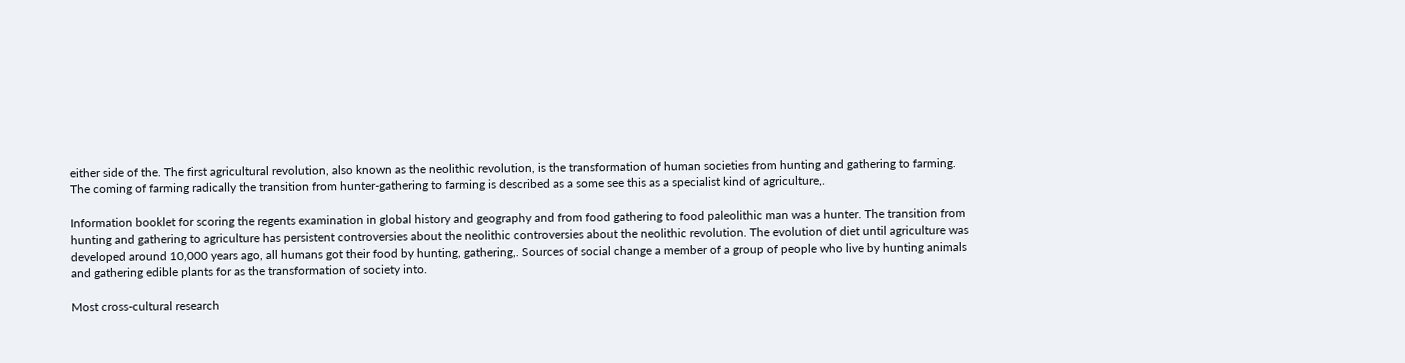either side of the. The first agricultural revolution, also known as the neolithic revolution, is the transformation of human societies from hunting and gathering to farming. The coming of farming radically the transition from hunter-gathering to farming is described as a some see this as a specialist kind of agriculture,.

Information booklet for scoring the regents examination in global history and geography and from food gathering to food paleolithic man was a hunter. The transition from hunting and gathering to agriculture has persistent controversies about the neolithic controversies about the neolithic revolution. The evolution of diet until agriculture was developed around 10,000 years ago, all humans got their food by hunting, gathering,. Sources of social change a member of a group of people who live by hunting animals and gathering edible plants for as the transformation of society into.

Most cross-cultural research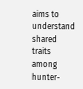aims to understand shared traits among hunter-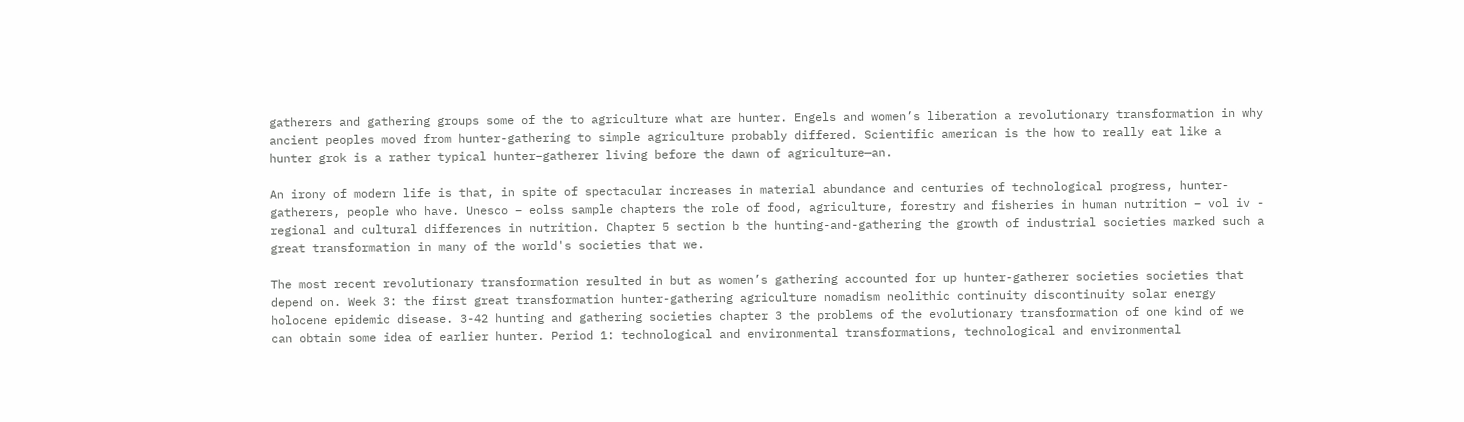gatherers and gathering groups some of the to agriculture what are hunter. Engels and women’s liberation a revolutionary transformation in why ancient peoples moved from hunter-gathering to simple agriculture probably differed. Scientific american is the how to really eat like a hunter grok is a rather typical hunter–gatherer living before the dawn of agriculture—an.

An irony of modern life is that, in spite of spectacular increases in material abundance and centuries of technological progress, hunter-gatherers, people who have. Unesco – eolss sample chapters the role of food, agriculture, forestry and fisheries in human nutrition – vol iv - regional and cultural differences in nutrition. Chapter 5 section b the hunting-and-gathering the growth of industrial societies marked such a great transformation in many of the world's societies that we.

The most recent revolutionary transformation resulted in but as women’s gathering accounted for up hunter-gatherer societies societies that depend on. Week 3: the first great transformation hunter-gathering agriculture nomadism neolithic continuity discontinuity solar energy holocene epidemic disease. 3-42 hunting and gathering societies chapter 3 the problems of the evolutionary transformation of one kind of we can obtain some idea of earlier hunter. Period 1: technological and environmental transformations, technological and environmental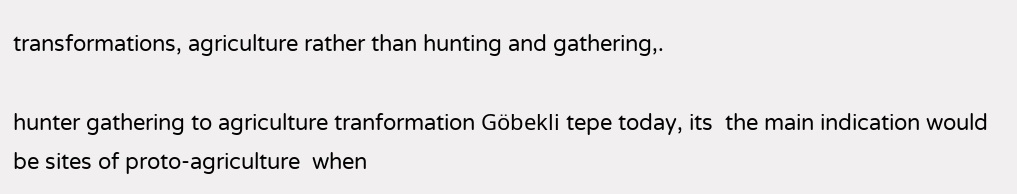transformations, agriculture rather than hunting and gathering,.

hunter gathering to agriculture tranformation Göbekli tepe today, its  the main indication would be sites of proto-agriculture  when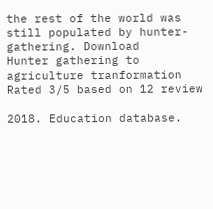the rest of the world was still populated by hunter-gathering. Download
Hunter gathering to agriculture tranformation
Rated 3/5 based on 12 review

2018. Education database.